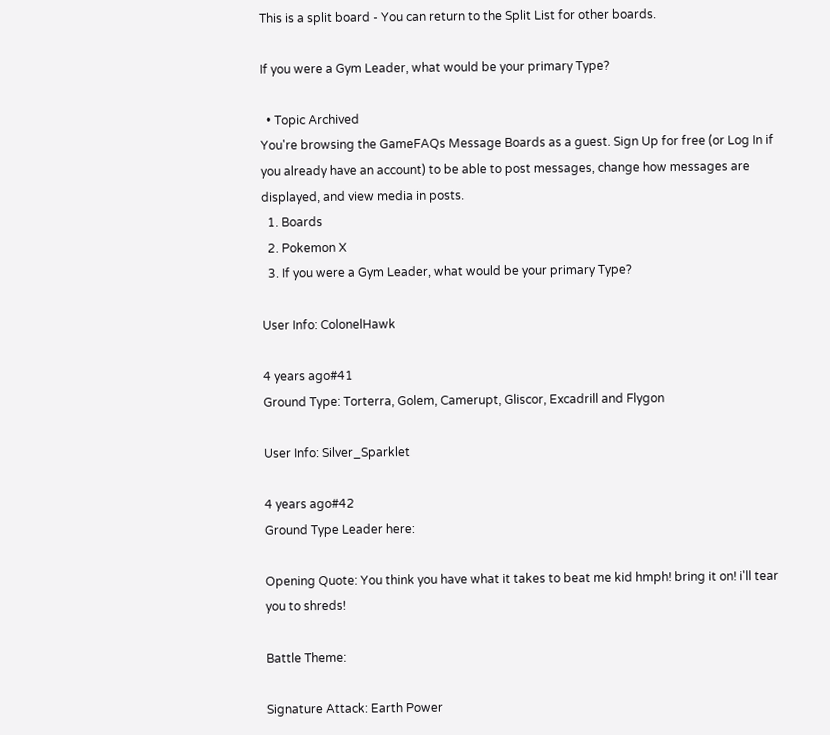This is a split board - You can return to the Split List for other boards.

If you were a Gym Leader, what would be your primary Type?

  • Topic Archived
You're browsing the GameFAQs Message Boards as a guest. Sign Up for free (or Log In if you already have an account) to be able to post messages, change how messages are displayed, and view media in posts.
  1. Boards
  2. Pokemon X
  3. If you were a Gym Leader, what would be your primary Type?

User Info: ColonelHawk

4 years ago#41
Ground Type: Torterra, Golem, Camerupt, Gliscor, Excadrill and Flygon

User Info: Silver_Sparklet

4 years ago#42
Ground Type Leader here:

Opening Quote: You think you have what it takes to beat me kid hmph! bring it on! i'll tear you to shreds!

Battle Theme:

Signature Attack: Earth Power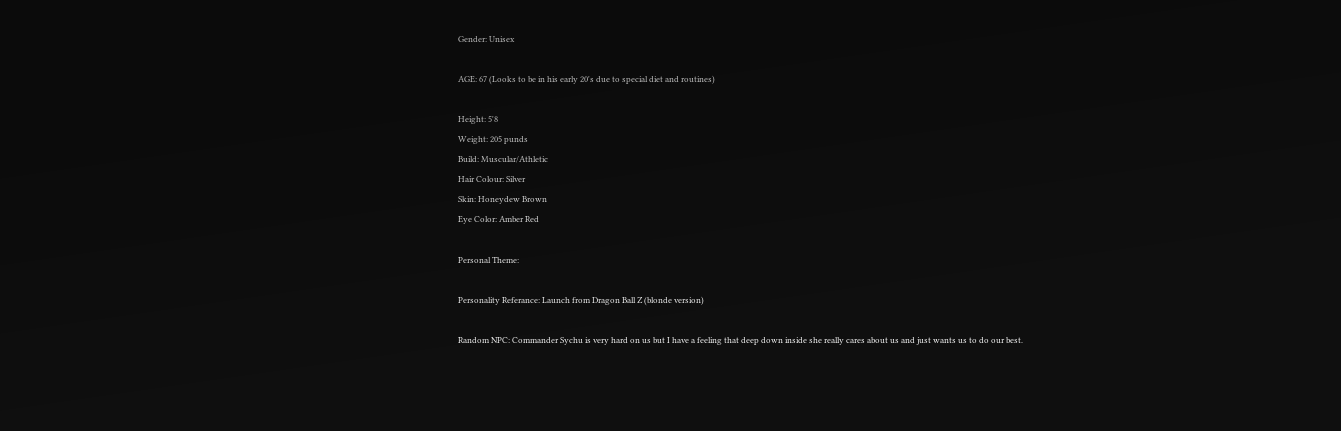Gender: Unisex

AGE: 67 (Looks to be in his early 20's due to special diet and routines)

Height: 5'8
Weight: 205 punds
Build: Muscular/Athletic
Hair Colour: Silver
Skin: Honeydew Brown
Eye Color: Amber Red

Personal Theme:

Personality Referance: Launch from Dragon Ball Z (blonde version)

Random NPC: Commander Sychu is very hard on us but I have a feeling that deep down inside she really cares about us and just wants us to do our best.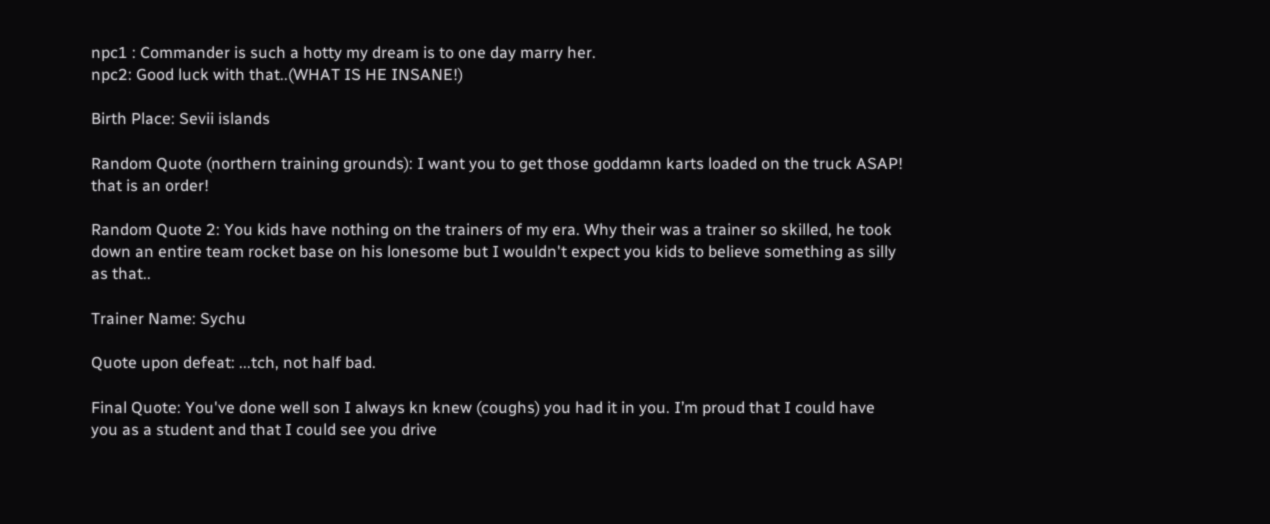npc1 : Commander is such a hotty my dream is to one day marry her.
npc2: Good luck with that..(WHAT IS HE INSANE!)

Birth Place: Sevii islands

Random Quote (northern training grounds): I want you to get those goddamn karts loaded on the truck ASAP! that is an order!

Random Quote 2: You kids have nothing on the trainers of my era. Why their was a trainer so skilled, he took down an entire team rocket base on his lonesome but I wouldn't expect you kids to believe something as silly as that..

Trainer Name: Sychu

Quote upon defeat: ...tch, not half bad.

Final Quote: You've done well son I always kn knew (coughs) you had it in you. I’m proud that I could have you as a student and that I could see you drive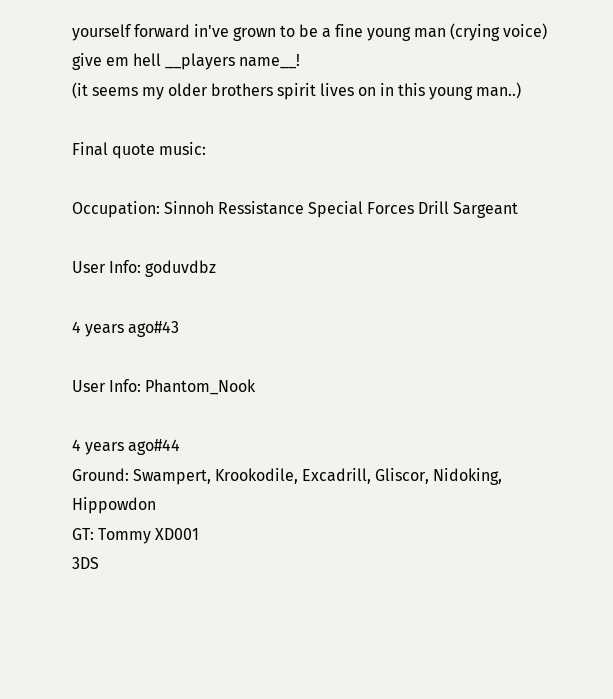yourself forward in've grown to be a fine young man (crying voice) give em hell __players name__!
(it seems my older brothers spirit lives on in this young man..)

Final quote music:

Occupation: Sinnoh Ressistance Special Forces Drill Sargeant

User Info: goduvdbz

4 years ago#43

User Info: Phantom_Nook

4 years ago#44
Ground: Swampert, Krookodile, Excadrill, Gliscor, Nidoking, Hippowdon
GT: Tommy XD001
3DS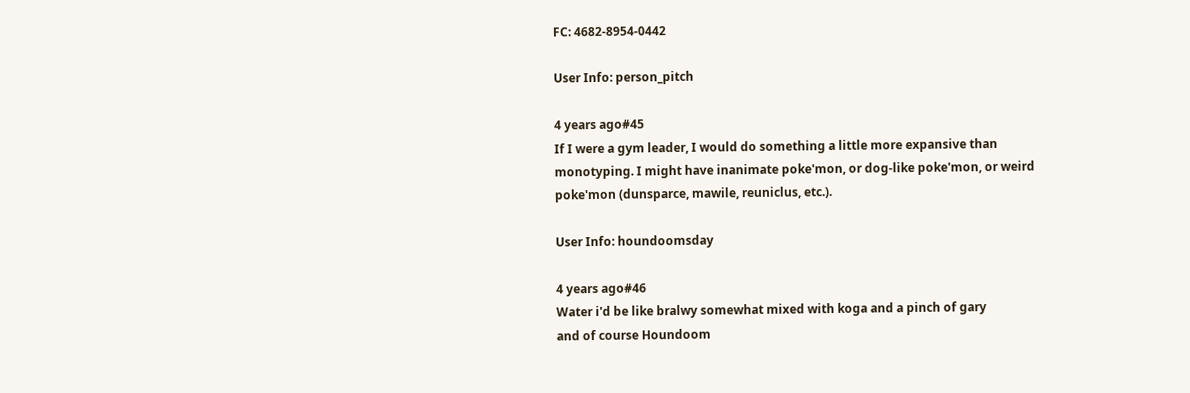FC: 4682-8954-0442

User Info: person_pitch

4 years ago#45
If I were a gym leader, I would do something a little more expansive than monotyping. I might have inanimate poke'mon, or dog-like poke'mon, or weird poke'mon (dunsparce, mawile, reuniclus, etc.).

User Info: houndoomsday

4 years ago#46
Water i'd be like bralwy somewhat mixed with koga and a pinch of gary
and of course Houndoom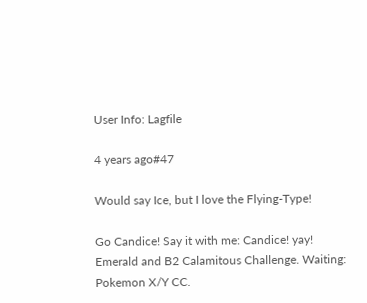User Info: Lagfile

4 years ago#47

Would say Ice, but I love the Flying-Type!

Go Candice! Say it with me: Candice! yay!
Emerald and B2 Calamitous Challenge. Waiting: Pokemon X/Y CC.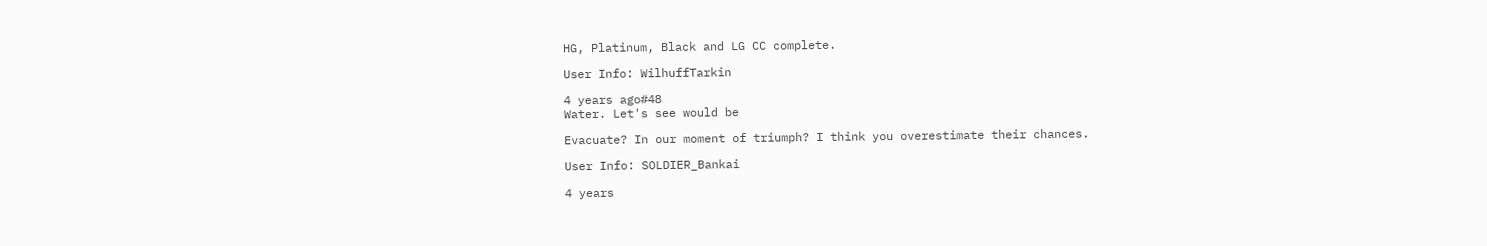HG, Platinum, Black and LG CC complete.

User Info: WilhuffTarkin

4 years ago#48
Water. Let's see would be

Evacuate? In our moment of triumph? I think you overestimate their chances.

User Info: SOLDIER_Bankai

4 years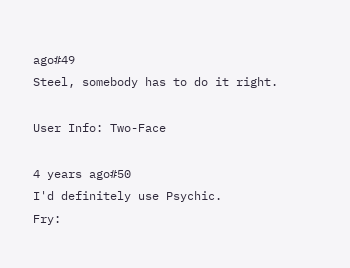ago#49
Steel, somebody has to do it right.

User Info: Two-Face

4 years ago#50
I'd definitely use Psychic.
Fry: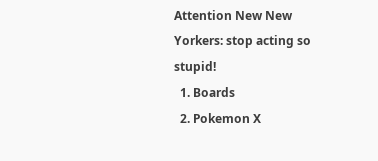Attention New New Yorkers: stop acting so stupid!
  1. Boards
  2. Pokemon X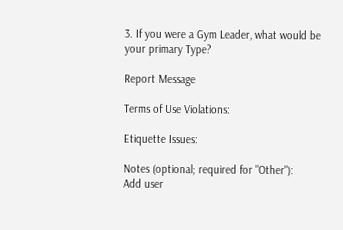3. If you were a Gym Leader, what would be your primary Type?

Report Message

Terms of Use Violations:

Etiquette Issues:

Notes (optional; required for "Other"):
Add user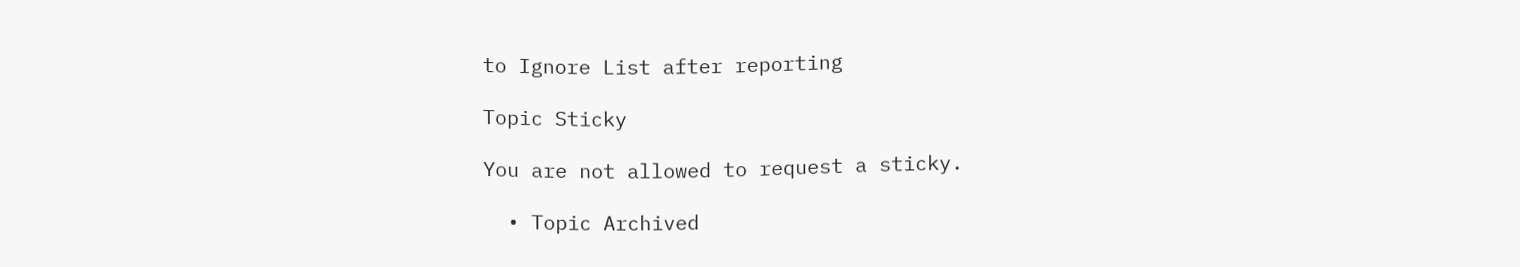to Ignore List after reporting

Topic Sticky

You are not allowed to request a sticky.

  • Topic Archived